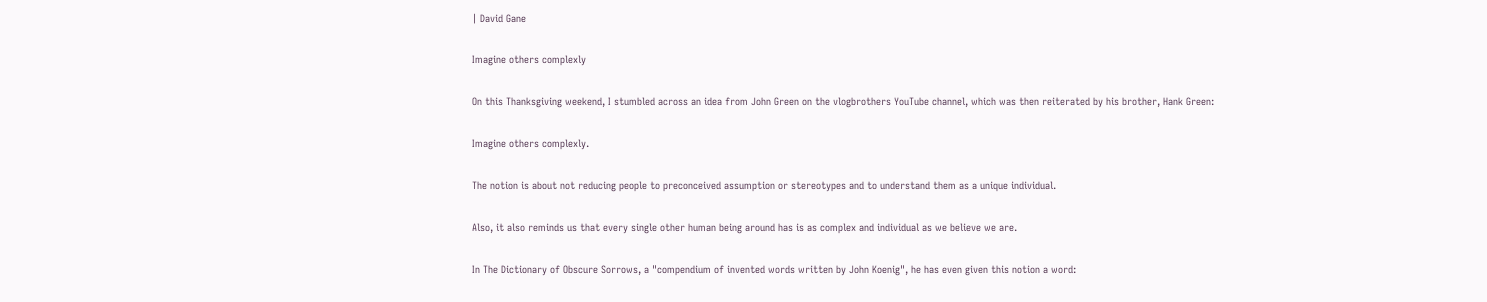| David Gane

Imagine others complexly

On this Thanksgiving weekend, I stumbled across an idea from John Green on the vlogbrothers YouTube channel, which was then reiterated by his brother, Hank Green:

Imagine others complexly.

The notion is about not reducing people to preconceived assumption or stereotypes and to understand them as a unique individual.

Also, it also reminds us that every single other human being around has is as complex and individual as we believe we are.

In The Dictionary of Obscure Sorrows, a "compendium of invented words written by John Koenig", he has even given this notion a word: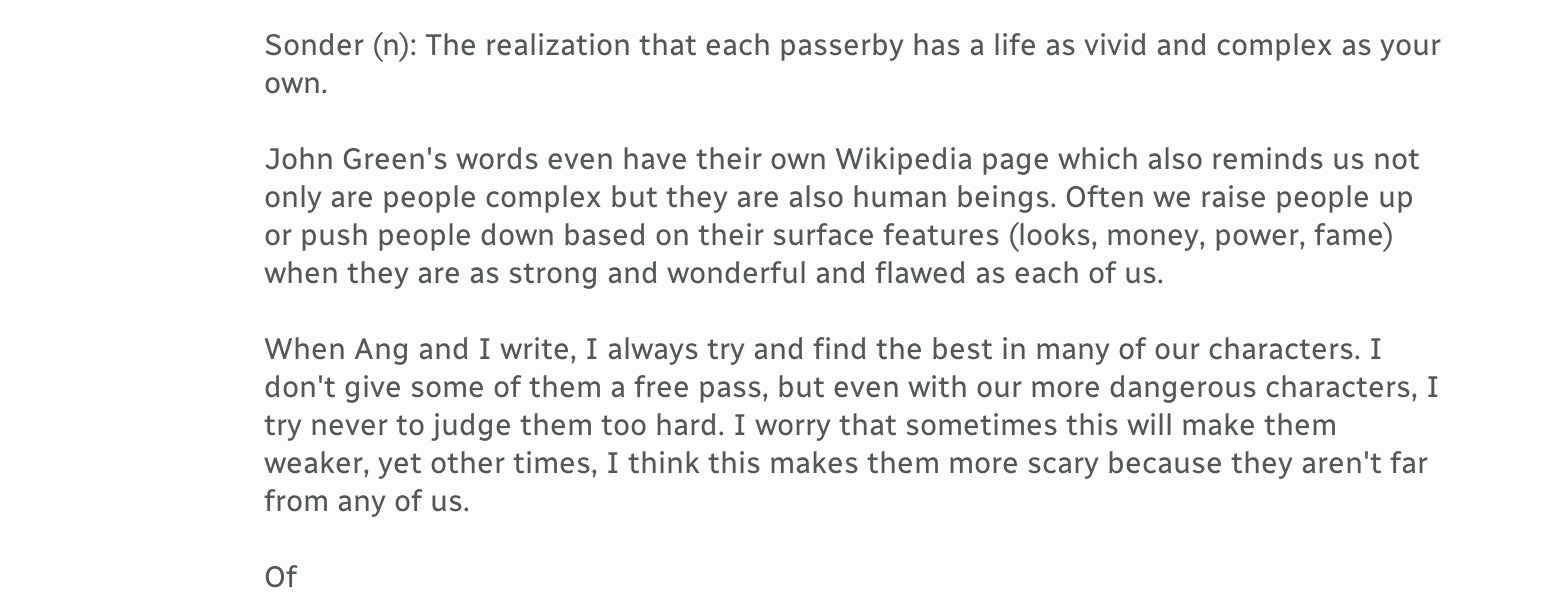Sonder (n): The realization that each passerby has a life as vivid and complex as your own.

John Green's words even have their own Wikipedia page which also reminds us not only are people complex but they are also human beings. Often we raise people up or push people down based on their surface features (looks, money, power, fame) when they are as strong and wonderful and flawed as each of us.

When Ang and I write, I always try and find the best in many of our characters. I don't give some of them a free pass, but even with our more dangerous characters, I try never to judge them too hard. I worry that sometimes this will make them weaker, yet other times, I think this makes them more scary because they aren't far from any of us.

Of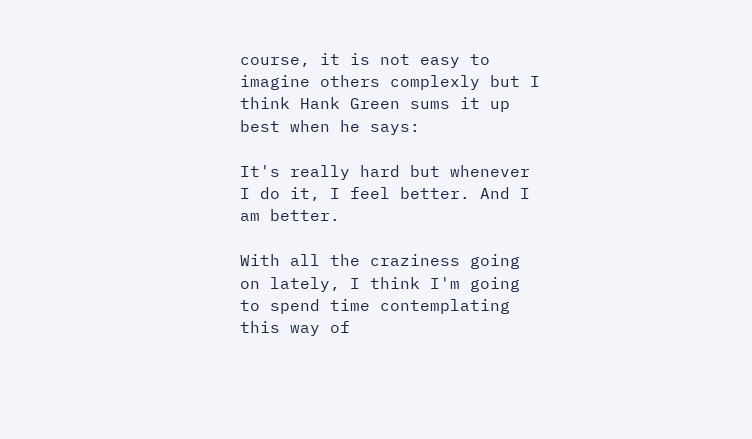course, it is not easy to imagine others complexly but I think Hank Green sums it up best when he says:

It's really hard but whenever I do it, I feel better. And I am better.

With all the craziness going on lately, I think I'm going to spend time contemplating this way of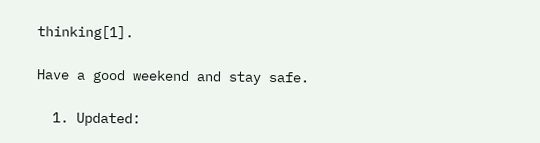thinking[1].

Have a good weekend and stay safe.

  1. Updated: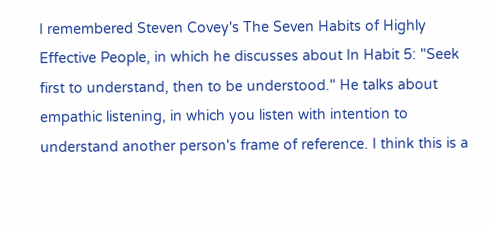I remembered Steven Covey's The Seven Habits of Highly Effective People, in which he discusses about In Habit 5: "Seek first to understand, then to be understood." He talks about empathic listening, in which you listen with intention to understand another person's frame of reference. I think this is a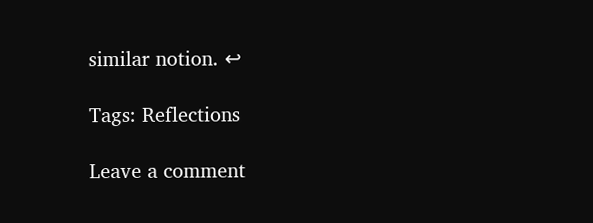similar notion. ↩

Tags: Reflections

Leave a comment